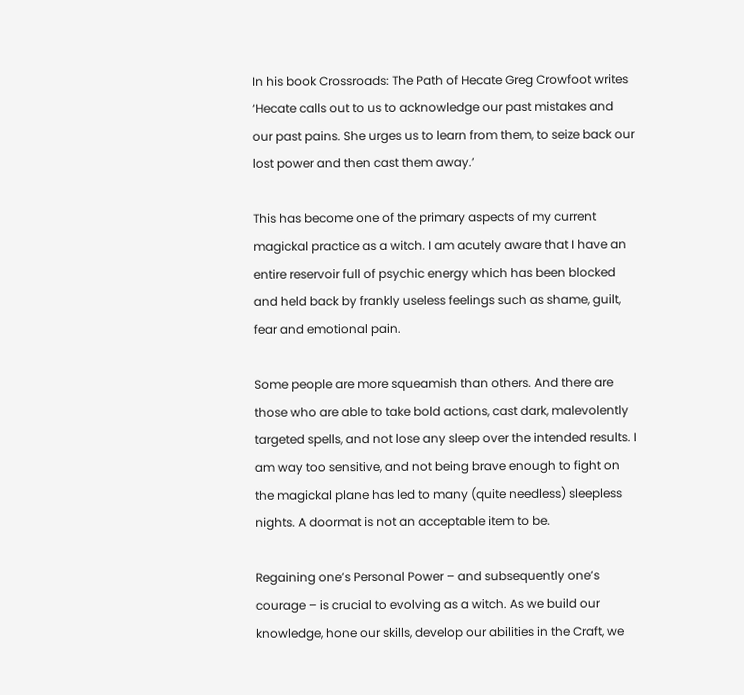In his book Crossroads: The Path of Hecate Greg Crowfoot writes ‘Hecate calls out to us to acknowledge our past mistakes and our past pains. She urges us to learn from them, to seize back our lost power and then cast them away.’

This has become one of the primary aspects of my current magickal practice as a witch. I am acutely aware that I have an entire reservoir full of psychic energy which has been blocked and held back by frankly useless feelings such as shame, guilt, fear and emotional pain.

Some people are more squeamish than others. And there are those who are able to take bold actions, cast dark, malevolently targeted spells, and not lose any sleep over the intended results. I am way too sensitive, and not being brave enough to fight on the magickal plane has led to many (quite needless) sleepless nights. A doormat is not an acceptable item to be.

Regaining one’s Personal Power – and subsequently one’s courage – is crucial to evolving as a witch. As we build our knowledge, hone our skills, develop our abilities in the Craft, we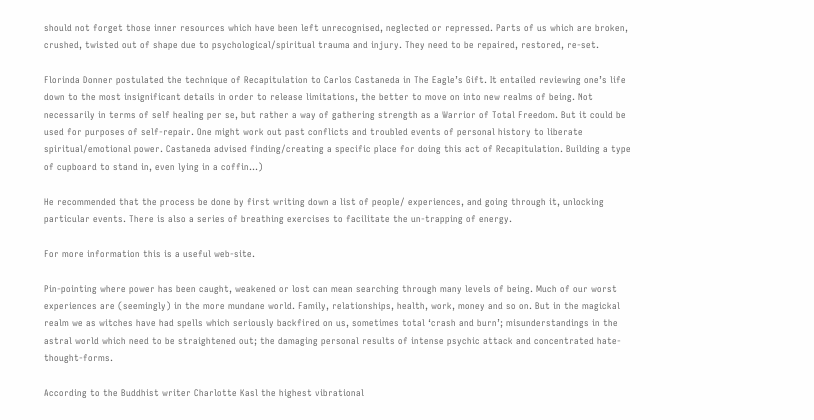should not forget those inner resources which have been left unrecognised, neglected or repressed. Parts of us which are broken, crushed, twisted out of shape due to psychological/spiritual trauma and injury. They need to be repaired, restored, re-set.

Florinda Donner postulated the technique of Recapitulation to Carlos Castaneda in The Eagle’s Gift. It entailed reviewing one’s life down to the most insignificant details in order to release limitations, the better to move on into new realms of being. Not necessarily in terms of self healing per se, but rather a way of gathering strength as a Warrior of Total Freedom. But it could be used for purposes of self-repair. One might work out past conflicts and troubled events of personal history to liberate spiritual/emotional power. Castaneda advised finding/creating a specific place for doing this act of Recapitulation. Building a type of cupboard to stand in, even lying in a coffin…)

He recommended that the process be done by first writing down a list of people/ experiences, and going through it, unlocking particular events. There is also a series of breathing exercises to facilitate the un-trapping of energy.

For more information this is a useful web-site.

Pin-pointing where power has been caught, weakened or lost can mean searching through many levels of being. Much of our worst experiences are (seemingly) in the more mundane world. Family, relationships, health, work, money and so on. But in the magickal realm we as witches have had spells which seriously backfired on us, sometimes total ‘crash and burn’; misunderstandings in the astral world which need to be straightened out; the damaging personal results of intense psychic attack and concentrated hate-thought-forms.

According to the Buddhist writer Charlotte Kasl the highest vibrational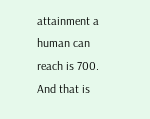attainment a human can reach is 700. And that is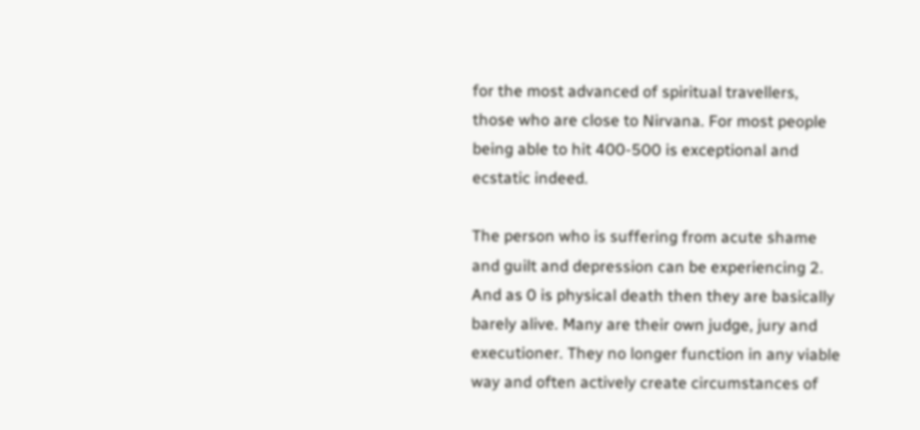for the most advanced of spiritual travellers, those who are close to Nirvana. For most people being able to hit 400-500 is exceptional and ecstatic indeed.

The person who is suffering from acute shame and guilt and depression can be experiencing 2. And as 0 is physical death then they are basically barely alive. Many are their own judge, jury and executioner. They no longer function in any viable way and often actively create circumstances of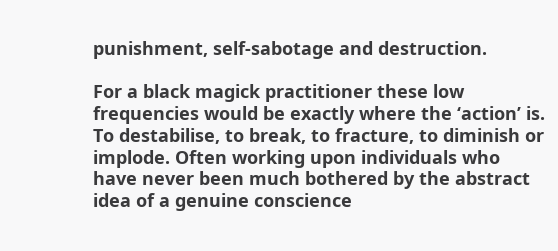punishment, self-sabotage and destruction.

For a black magick practitioner these low frequencies would be exactly where the ‘action’ is. To destabilise, to break, to fracture, to diminish or implode. Often working upon individuals who have never been much bothered by the abstract idea of a genuine conscience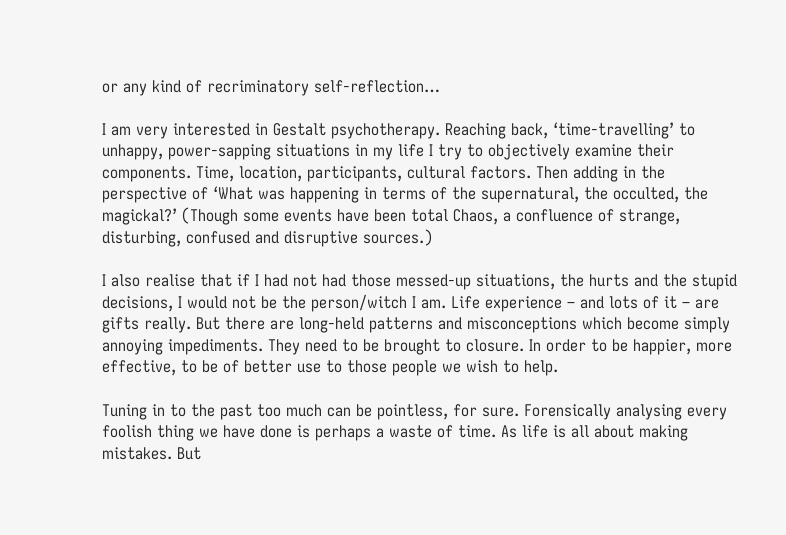or any kind of recriminatory self-reflection…

I am very interested in Gestalt psychotherapy. Reaching back, ‘time-travelling’ to unhappy, power-sapping situations in my life I try to objectively examine their components. Time, location, participants, cultural factors. Then adding in the perspective of ‘What was happening in terms of the supernatural, the occulted, the magickal?’ (Though some events have been total Chaos, a confluence of strange, disturbing, confused and disruptive sources.)

I also realise that if I had not had those messed-up situations, the hurts and the stupid decisions, I would not be the person/witch I am. Life experience – and lots of it – are gifts really. But there are long-held patterns and misconceptions which become simply annoying impediments. They need to be brought to closure. In order to be happier, more effective, to be of better use to those people we wish to help.

Tuning in to the past too much can be pointless, for sure. Forensically analysing every foolish thing we have done is perhaps a waste of time. As life is all about making mistakes. But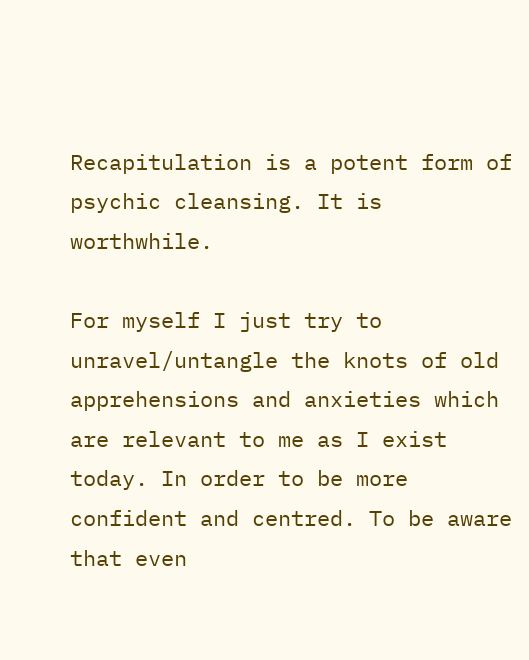Recapitulation is a potent form of psychic cleansing. It is worthwhile.

For myself I just try to unravel/untangle the knots of old apprehensions and anxieties which are relevant to me as I exist today. In order to be more confident and centred. To be aware that even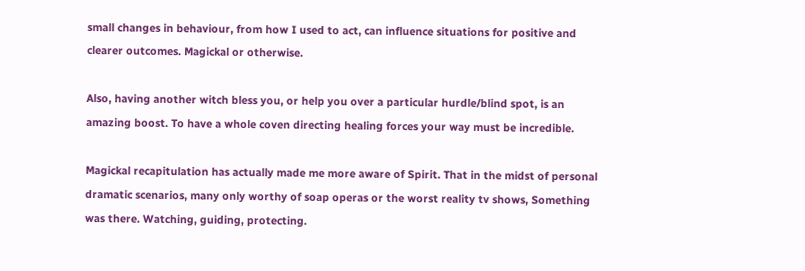small changes in behaviour, from how I used to act, can influence situations for positive and clearer outcomes. Magickal or otherwise.

Also, having another witch bless you, or help you over a particular hurdle/blind spot, is an amazing boost. To have a whole coven directing healing forces your way must be incredible.

Magickal recapitulation has actually made me more aware of Spirit. That in the midst of personal dramatic scenarios, many only worthy of soap operas or the worst reality tv shows, Something was there. Watching, guiding, protecting.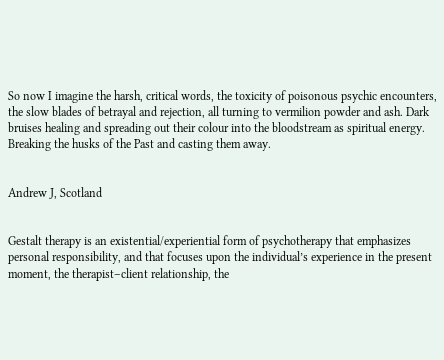So now I imagine the harsh, critical words, the toxicity of poisonous psychic encounters, the slow blades of betrayal and rejection, all turning to vermilion powder and ash. Dark bruises healing and spreading out their colour into the bloodstream as spiritual energy. Breaking the husks of the Past and casting them away.


Andrew J, Scotland


Gestalt therapy is an existential/experiential form of psychotherapy that emphasizes personal responsibility, and that focuses upon the individual’s experience in the present moment, the therapist–client relationship, the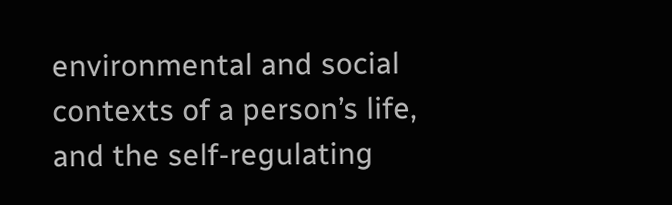environmental and social contexts of a person’s life, and the self-regulating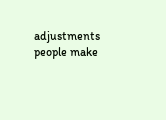adjustments people make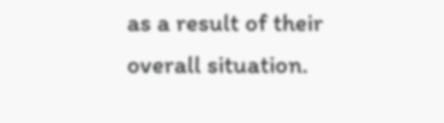as a result of their overall situation.